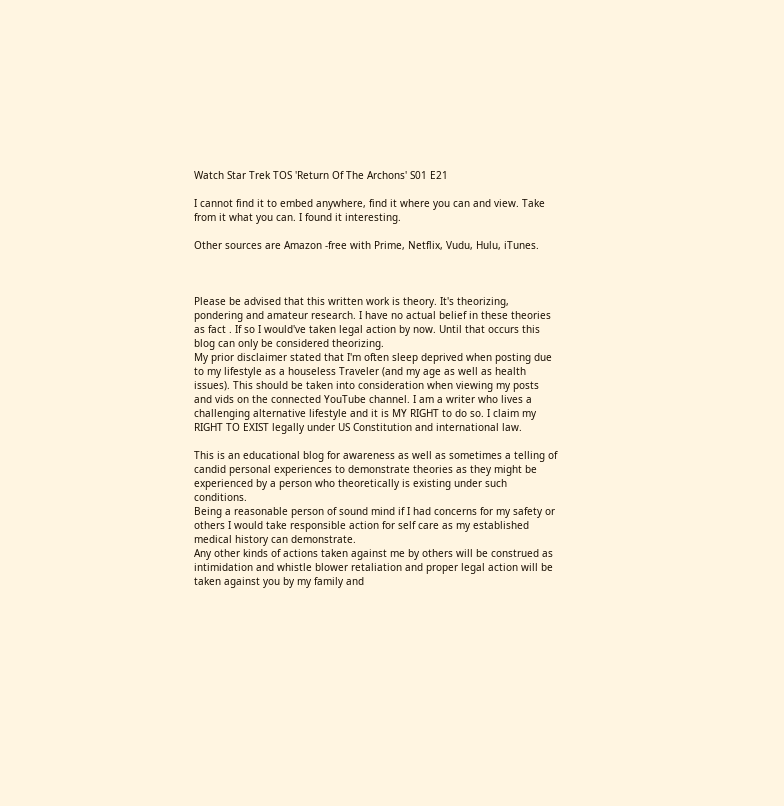Watch Star Trek TOS 'Return Of The Archons' S01 E21

I cannot find it to embed anywhere, find it where you can and view. Take from it what you can. I found it interesting.

Other sources are Amazon -free with Prime, Netflix, Vudu, Hulu, iTunes.



Please be advised that this written work is theory. It's theorizing, pondering and amateur research. I have no actual belief in these theories as fact . If so I would've taken legal action by now. Until that occurs this blog can only be considered theorizing.
My prior disclaimer stated that I'm often sleep deprived when posting due to my lifestyle as a houseless Traveler (and my age as well as health issues). This should be taken into consideration when viewing my posts and vids on the connected YouTube channel. I am a writer who lives a challenging alternative lifestyle and it is MY RIGHT to do so. I claim my RIGHT TO EXIST legally under US Constitution and international law.

This is an educational blog for awareness as well as sometimes a telling of candid personal experiences to demonstrate theories as they might be experienced by a person who theoretically is existing under such conditions.
Being a reasonable person of sound mind if I had concerns for my safety or others I would take responsible action for self care as my established medical history can demonstrate.
Any other kinds of actions taken against me by others will be construed as intimidation and whistle blower retaliation and proper legal action will be taken against you by my family and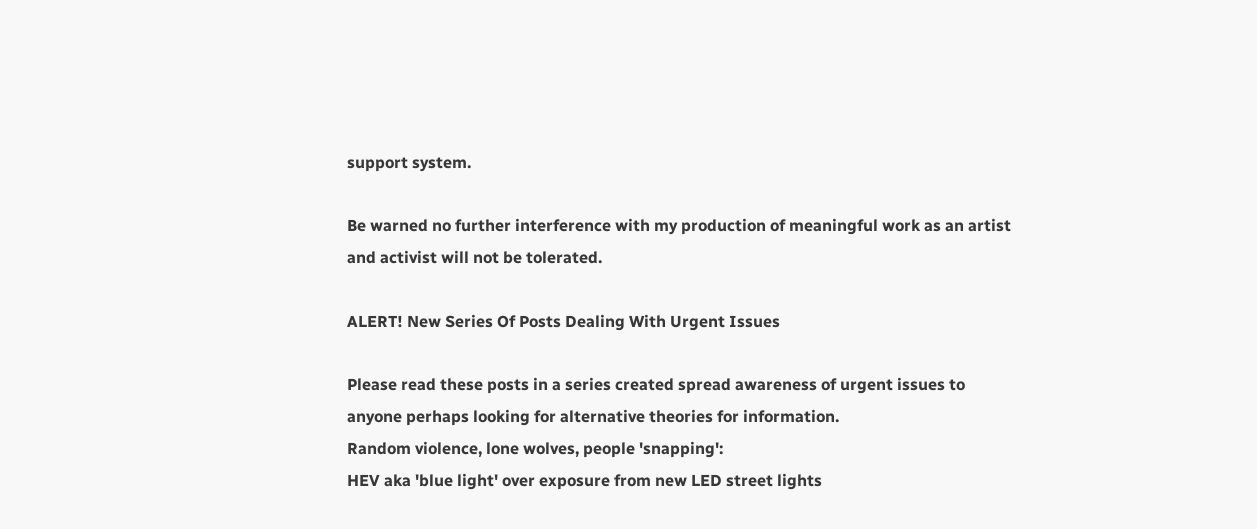support system.

Be warned no further interference with my production of meaningful work as an artist and activist will not be tolerated.

ALERT! New Series Of Posts Dealing With Urgent Issues

Please read these posts in a series created spread awareness of urgent issues to anyone perhaps looking for alternative theories for information.
Random violence, lone wolves, people 'snapping':
HEV aka 'blue light' over exposure from new LED street lights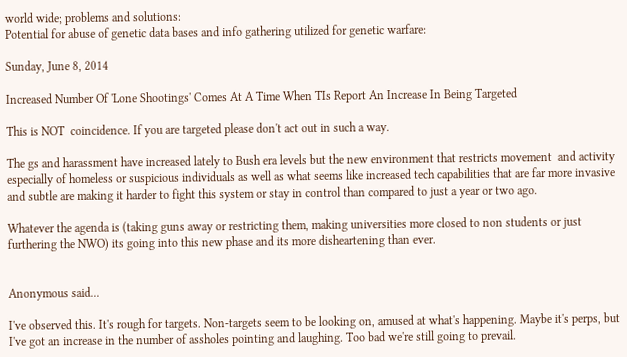world wide; problems and solutions:
Potential for abuse of genetic data bases and info gathering utilized for genetic warfare:

Sunday, June 8, 2014

Increased Number Of 'Lone Shootings' Comes At A Time When TIs Report An Increase In Being Targeted

This is NOT  coincidence. If you are targeted please don't act out in such a way.

The gs and harassment have increased lately to Bush era levels but the new environment that restricts movement  and activity especially of homeless or suspicious individuals as well as what seems like increased tech capabilities that are far more invasive and subtle are making it harder to fight this system or stay in control than compared to just a year or two ago.

Whatever the agenda is (taking guns away or restricting them, making universities more closed to non students or just furthering the NWO) its going into this new phase and its more disheartening than ever.


Anonymous said...

I've observed this. It's rough for targets. Non-targets seem to be looking on, amused at what's happening. Maybe it's perps, but I've got an increase in the number of assholes pointing and laughing. Too bad we're still going to prevail.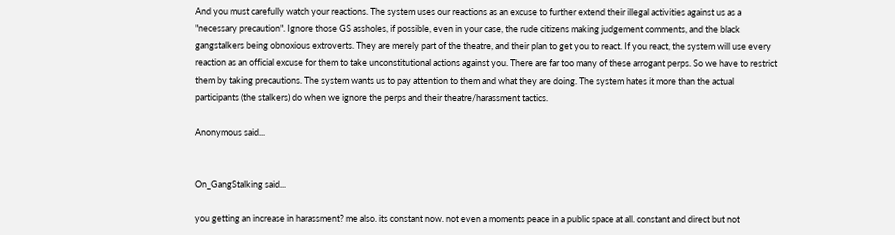And you must carefully watch your reactions. The system uses our reactions as an excuse to further extend their illegal activities against us as a "necessary precaution". Ignore those GS assholes, if possible, even in your case, the rude citizens making judgement comments, and the black gangstalkers being obnoxious extroverts. They are merely part of the theatre, and their plan to get you to react. If you react, the system will use every reaction as an official excuse for them to take unconstitutional actions against you. There are far too many of these arrogant perps. So we have to restrict them by taking precautions. The system wants us to pay attention to them and what they are doing. The system hates it more than the actual participants (the stalkers) do when we ignore the perps and their theatre/harassment tactics.

Anonymous said...


On_GangStalking said...

you getting an increase in harassment? me also. its constant now. not even a moments peace in a public space at all. constant and direct but not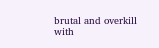brutal and overkill with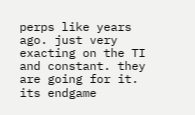perps like years ago. just very exacting on the TI and constant. they are going for it. its endgame